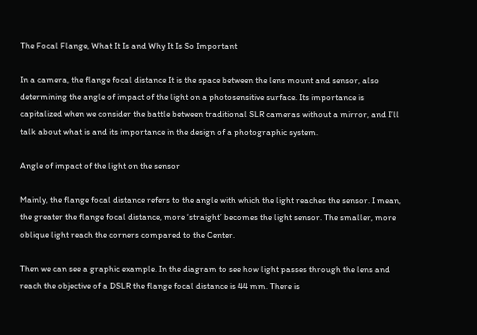The Focal Flange, What It Is and Why It Is So Important

In a camera, the flange focal distance It is the space between the lens mount and sensor, also determining the angle of impact of the light on a photosensitive surface. Its importance is capitalized when we consider the battle between traditional SLR cameras without a mirror, and I’ll talk about what is and its importance in the design of a photographic system.

Angle of impact of the light on the sensor

Mainly, the flange focal distance refers to the angle with which the light reaches the sensor. I mean, the greater the flange focal distance, more ‘straight’ becomes the light sensor. The smaller, more oblique light reach the corners compared to the Center.

Then we can see a graphic example. In the diagram to see how light passes through the lens and reach the objective of a DSLR the flange focal distance is 44 mm. There is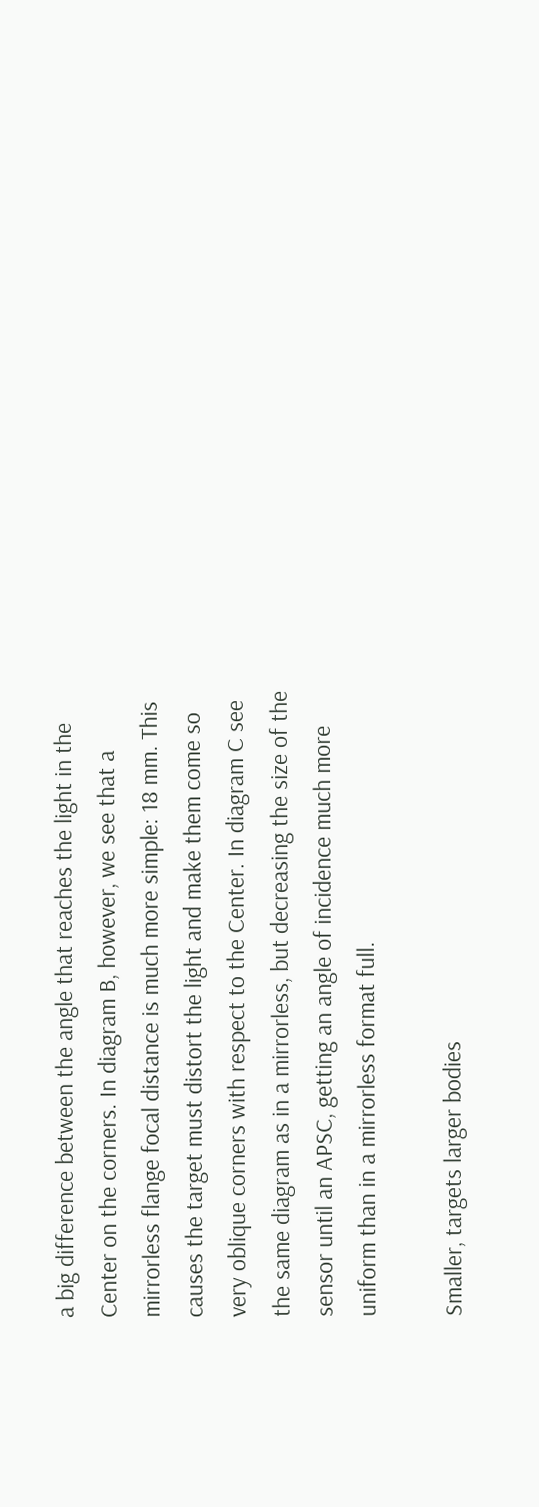a big difference between the angle that reaches the light in the Center on the corners. In diagram B, however, we see that a mirrorless flange focal distance is much more simple: 18 mm. This causes the target must distort the light and make them come so very oblique corners with respect to the Center. In diagram C see the same diagram as in a mirrorless, but decreasing the size of the sensor until an APSC, getting an angle of incidence much more uniform than in a mirrorless format full.

Smaller, targets larger bodies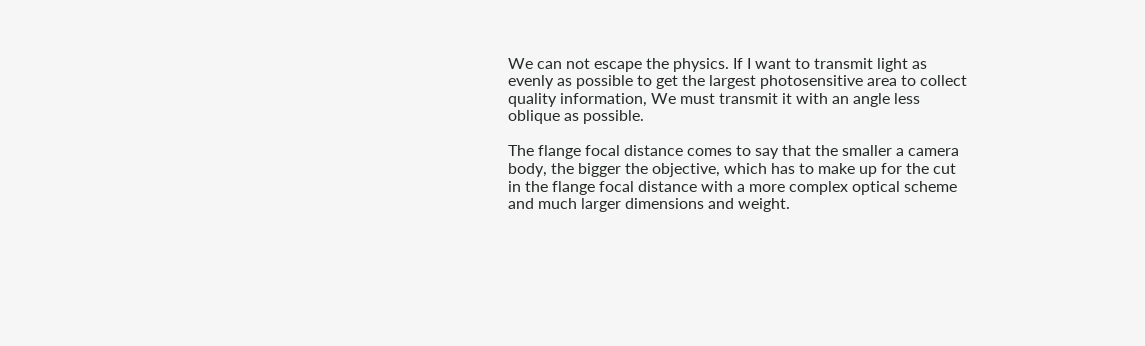We can not escape the physics. If I want to transmit light as evenly as possible to get the largest photosensitive area to collect quality information, We must transmit it with an angle less oblique as possible.

The flange focal distance comes to say that the smaller a camera body, the bigger the objective, which has to make up for the cut in the flange focal distance with a more complex optical scheme and much larger dimensions and weight.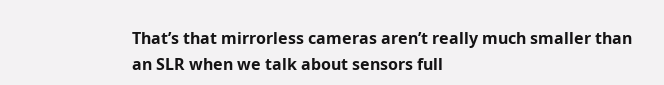That’s that mirrorless cameras aren’t really much smaller than an SLR when we talk about sensors full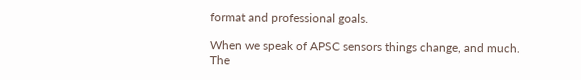format and professional goals.

When we speak of APSC sensors things change, and much. The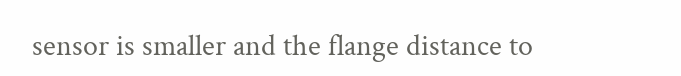sensor is smaller and the flange distance to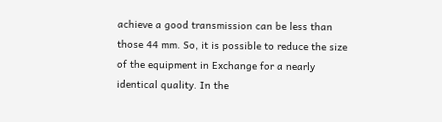achieve a good transmission can be less than those 44 mm. So, it is possible to reduce the size of the equipment in Exchange for a nearly identical quality. In the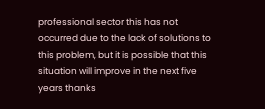professional sector this has not occurred due to the lack of solutions to this problem, but it is possible that this situation will improve in the next five years thanks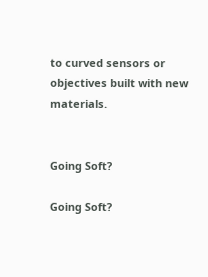to curved sensors or objectives built with new materials.


Going Soft?

Going Soft?